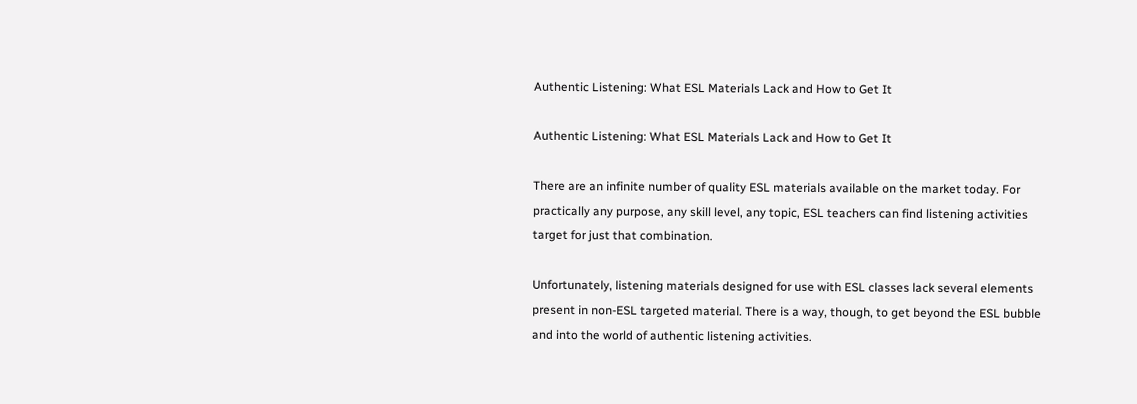Authentic Listening: What ESL Materials Lack and How to Get It

Authentic Listening: What ESL Materials Lack and How to Get It

There are an infinite number of quality ESL materials available on the market today. For practically any purpose, any skill level, any topic, ESL teachers can find listening activities target for just that combination.

Unfortunately, listening materials designed for use with ESL classes lack several elements present in non-ESL targeted material. There is a way, though, to get beyond the ESL bubble and into the world of authentic listening activities.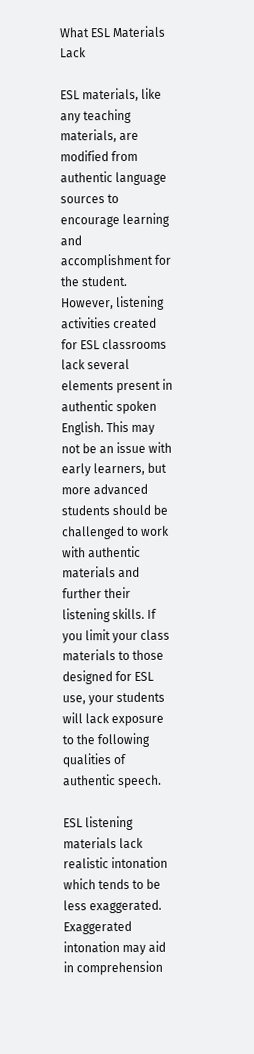What ESL Materials Lack

ESL materials, like any teaching materials, are modified from authentic language sources to encourage learning and accomplishment for the student. However, listening activities created for ESL classrooms lack several elements present in authentic spoken English. This may not be an issue with early learners, but more advanced students should be challenged to work with authentic materials and further their listening skills. If you limit your class materials to those designed for ESL use, your students will lack exposure to the following qualities of authentic speech.

ESL listening materials lack realistic intonation which tends to be less exaggerated. Exaggerated intonation may aid in comprehension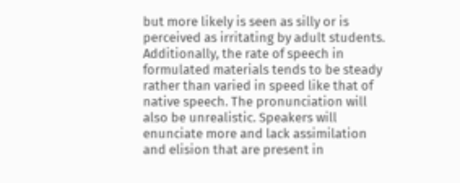but more likely is seen as silly or is perceived as irritating by adult students. Additionally, the rate of speech in formulated materials tends to be steady rather than varied in speed like that of native speech. The pronunciation will also be unrealistic. Speakers will enunciate more and lack assimilation and elision that are present in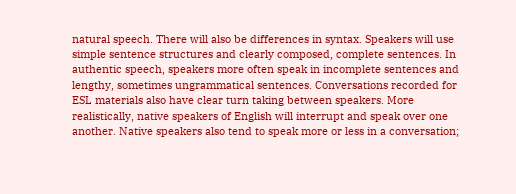natural speech. There will also be differences in syntax. Speakers will use simple sentence structures and clearly composed, complete sentences. In authentic speech, speakers more often speak in incomplete sentences and lengthy, sometimes ungrammatical sentences. Conversations recorded for ESL materials also have clear turn taking between speakers. More realistically, native speakers of English will interrupt and speak over one another. Native speakers also tend to speak more or less in a conversation;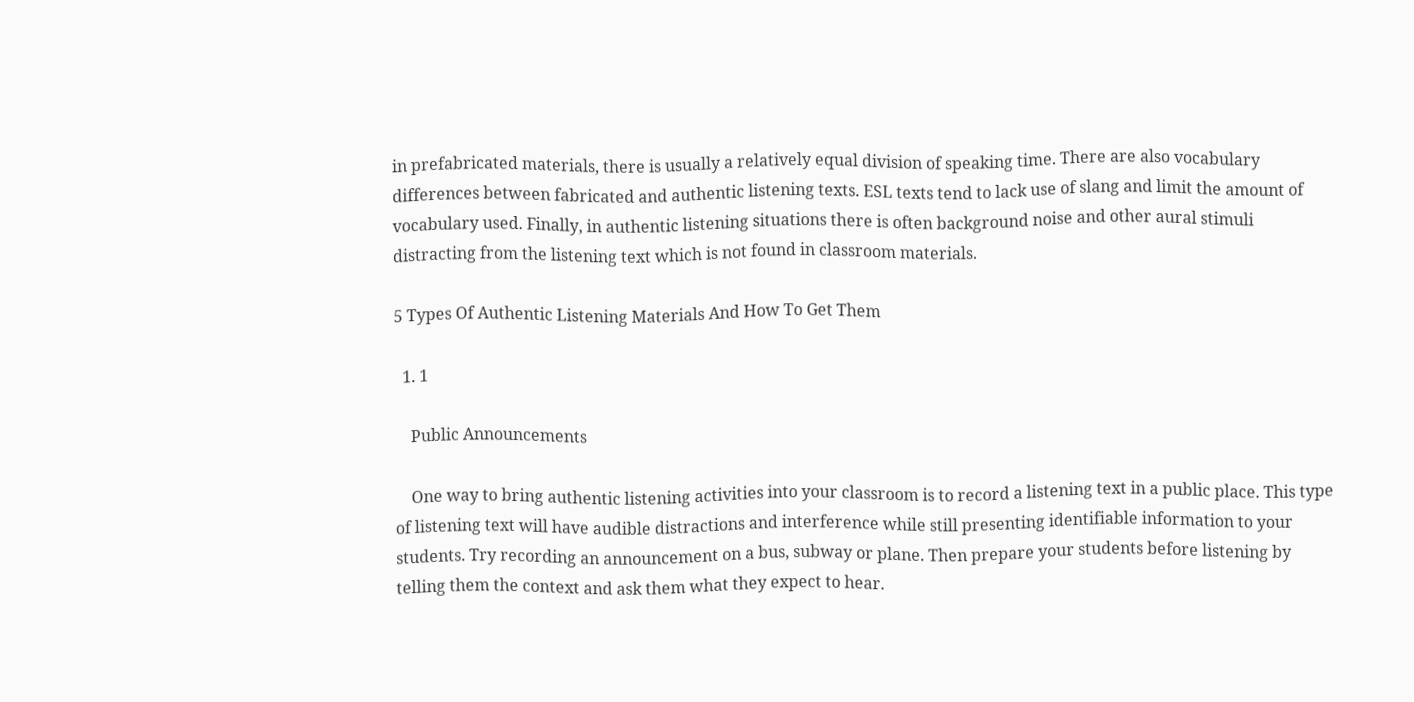in prefabricated materials, there is usually a relatively equal division of speaking time. There are also vocabulary differences between fabricated and authentic listening texts. ESL texts tend to lack use of slang and limit the amount of vocabulary used. Finally, in authentic listening situations there is often background noise and other aural stimuli distracting from the listening text which is not found in classroom materials.

5 Types Of Authentic Listening Materials And How To Get Them

  1. 1

    Public Announcements

    One way to bring authentic listening activities into your classroom is to record a listening text in a public place. This type of listening text will have audible distractions and interference while still presenting identifiable information to your students. Try recording an announcement on a bus, subway or plane. Then prepare your students before listening by telling them the context and ask them what they expect to hear.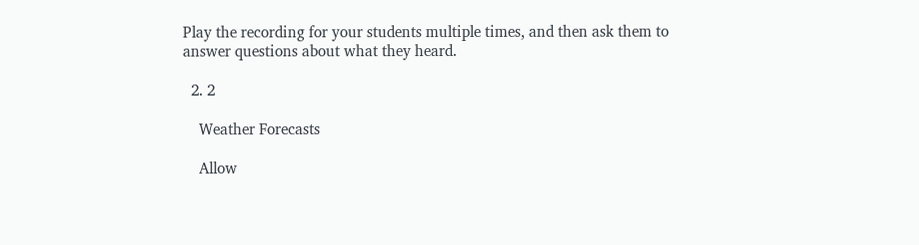Play the recording for your students multiple times, and then ask them to answer questions about what they heard.

  2. 2

    Weather Forecasts

    Allow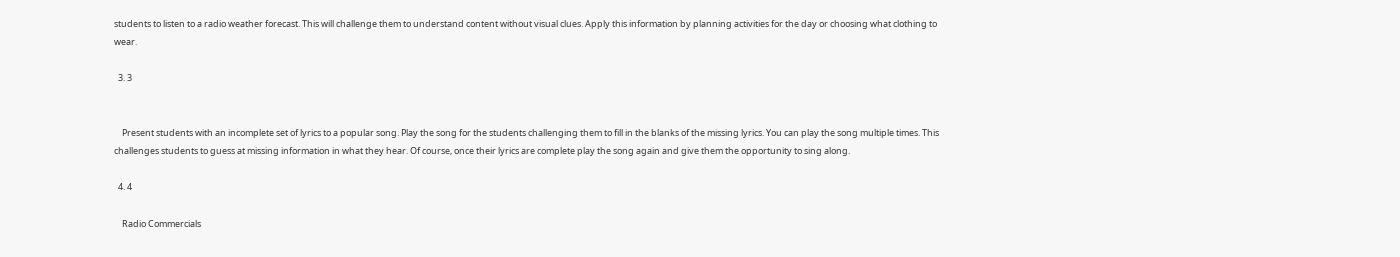students to listen to a radio weather forecast. This will challenge them to understand content without visual clues. Apply this information by planning activities for the day or choosing what clothing to wear.

  3. 3


    Present students with an incomplete set of lyrics to a popular song. Play the song for the students challenging them to fill in the blanks of the missing lyrics. You can play the song multiple times. This challenges students to guess at missing information in what they hear. Of course, once their lyrics are complete play the song again and give them the opportunity to sing along.

  4. 4

    Radio Commercials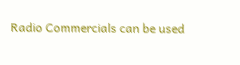Radio Commercials can be used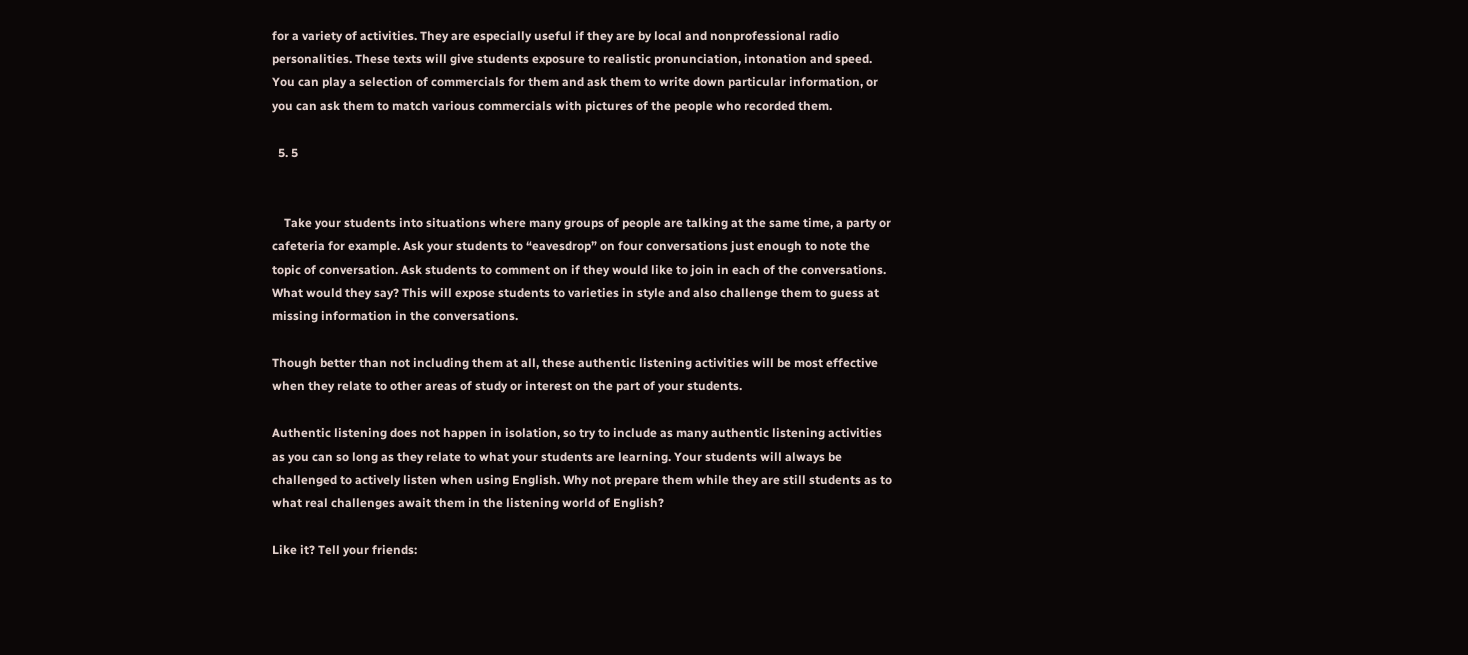for a variety of activities. They are especially useful if they are by local and nonprofessional radio personalities. These texts will give students exposure to realistic pronunciation, intonation and speed. You can play a selection of commercials for them and ask them to write down particular information, or you can ask them to match various commercials with pictures of the people who recorded them.

  5. 5


    Take your students into situations where many groups of people are talking at the same time, a party or cafeteria for example. Ask your students to “eavesdrop” on four conversations just enough to note the topic of conversation. Ask students to comment on if they would like to join in each of the conversations. What would they say? This will expose students to varieties in style and also challenge them to guess at missing information in the conversations.

Though better than not including them at all, these authentic listening activities will be most effective when they relate to other areas of study or interest on the part of your students.

Authentic listening does not happen in isolation, so try to include as many authentic listening activities as you can so long as they relate to what your students are learning. Your students will always be challenged to actively listen when using English. Why not prepare them while they are still students as to what real challenges await them in the listening world of English?

Like it? Tell your friends: